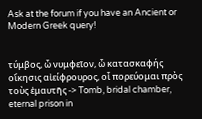Ask at the forum if you have an Ancient or Modern Greek query!


τύμβος, ὦ νυμφεῖον, ὦ κατασκαφής οἴκησις αἰείφρουρος, οἷ πορεύομαι πρὸς τοὺς ἐμαυτῆς -> Tomb, bridal chamber, eternal prison in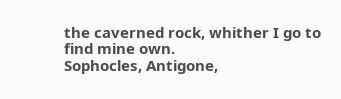the caverned rock, whither I go to find mine own.
Sophocles, Antigone,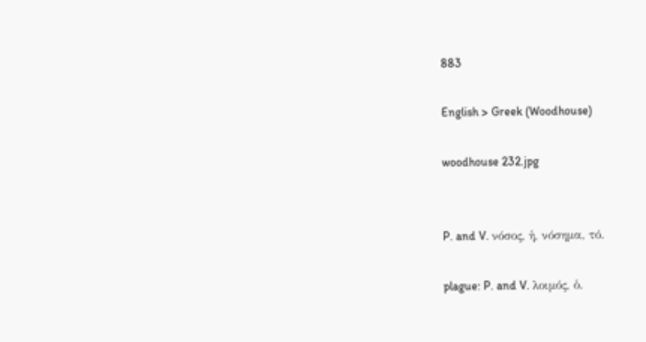883

English > Greek (Woodhouse)

woodhouse 232.jpg


P. and V. νόσος, ἡ, νόσημα, τό.

plague: P. and V. λοιμός, ὁ.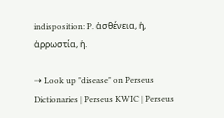indisposition: P. ἀσθένεια, ἡ, ἀρρωστία, ἡ.

⇢ Look up "disease" on Perseus Dictionaries | Perseus KWIC | Perseus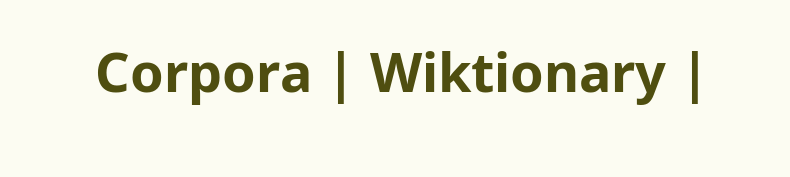Corpora | Wiktionary |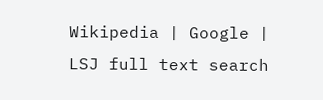Wikipedia | Google | LSJ full text search